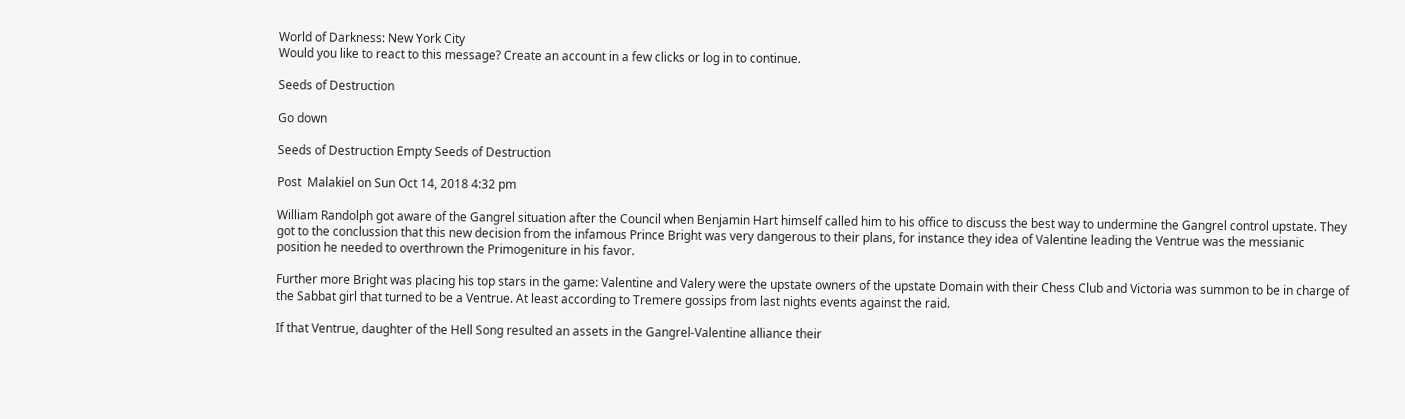World of Darkness: New York City
Would you like to react to this message? Create an account in a few clicks or log in to continue.

Seeds of Destruction

Go down

Seeds of Destruction Empty Seeds of Destruction

Post  Malakiel on Sun Oct 14, 2018 4:32 pm

William Randolph got aware of the Gangrel situation after the Council when Benjamin Hart himself called him to his office to discuss the best way to undermine the Gangrel control upstate. They got to the conclussion that this new decision from the infamous Prince Bright was very dangerous to their plans, for instance they idea of Valentine leading the Ventrue was the messianic position he needed to overthrown the Primogeniture in his favor.

Further more Bright was placing his top stars in the game: Valentine and Valery were the upstate owners of the upstate Domain with their Chess Club and Victoria was summon to be in charge of the Sabbat girl that turned to be a Ventrue. At least according to Tremere gossips from last nights events against the raid.

If that Ventrue, daughter of the Hell Song resulted an assets in the Gangrel-Valentine alliance their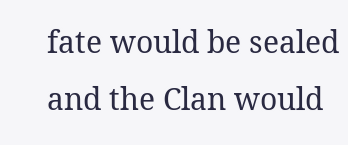fate would be sealed and the Clan would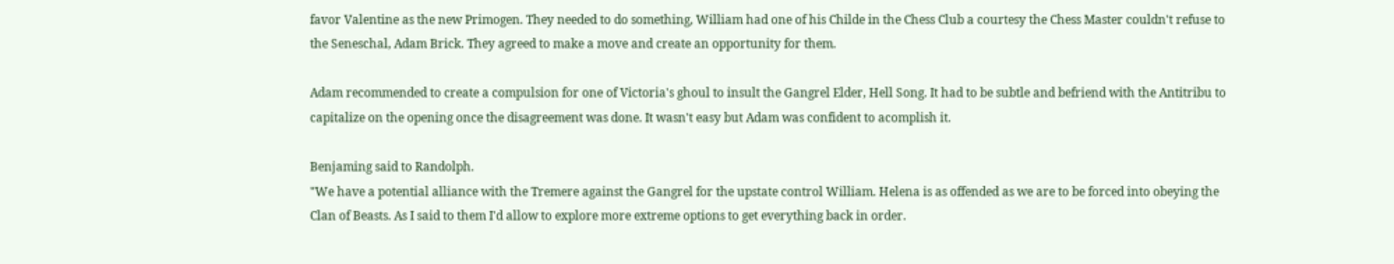favor Valentine as the new Primogen. They needed to do something, William had one of his Childe in the Chess Club a courtesy the Chess Master couldn't refuse to the Seneschal, Adam Brick. They agreed to make a move and create an opportunity for them.

Adam recommended to create a compulsion for one of Victoria's ghoul to insult the Gangrel Elder, Hell Song. It had to be subtle and befriend with the Antitribu to capitalize on the opening once the disagreement was done. It wasn't easy but Adam was confident to acomplish it.

Benjaming said to Randolph.
"We have a potential alliance with the Tremere against the Gangrel for the upstate control William. Helena is as offended as we are to be forced into obeying the Clan of Beasts. As I said to them I'd allow to explore more extreme options to get everything back in order.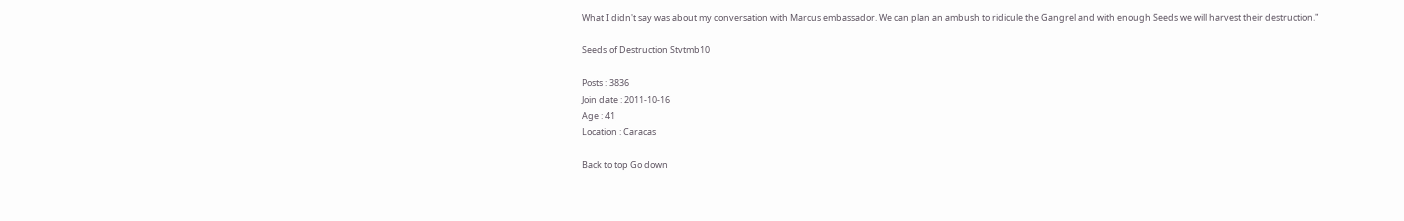What I didn't say was about my conversation with Marcus embassador. We can plan an ambush to ridicule the Gangrel and with enough Seeds we will harvest their destruction."

Seeds of Destruction Stvtmb10

Posts : 3836
Join date : 2011-10-16
Age : 41
Location : Caracas

Back to top Go down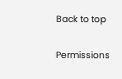Back to top

Permissions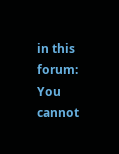in this forum:
You cannot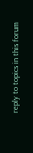reply to topics in this forum